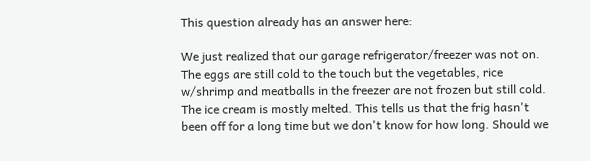This question already has an answer here:

We just realized that our garage refrigerator/freezer was not on. The eggs are still cold to the touch but the vegetables, rice w/shrimp and meatballs in the freezer are not frozen but still cold. The ice cream is mostly melted. This tells us that the frig hasn't been off for a long time but we don't know for how long. Should we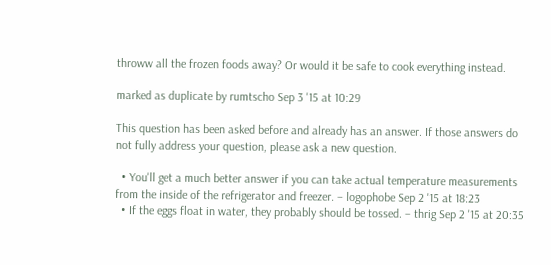throww all the frozen foods away? Or would it be safe to cook everything instead.

marked as duplicate by rumtscho Sep 3 '15 at 10:29

This question has been asked before and already has an answer. If those answers do not fully address your question, please ask a new question.

  • You'll get a much better answer if you can take actual temperature measurements from the inside of the refrigerator and freezer. – logophobe Sep 2 '15 at 18:23
  • If the eggs float in water, they probably should be tossed. – thrig Sep 2 '15 at 20:35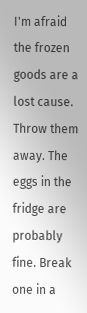I'm afraid the frozen goods are a lost cause. Throw them away. The eggs in the fridge are probably fine. Break one in a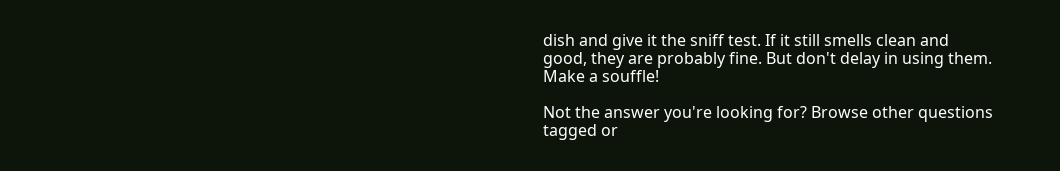dish and give it the sniff test. If it still smells clean and good, they are probably fine. But don't delay in using them. Make a souffle!

Not the answer you're looking for? Browse other questions tagged or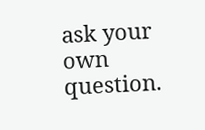ask your own question.